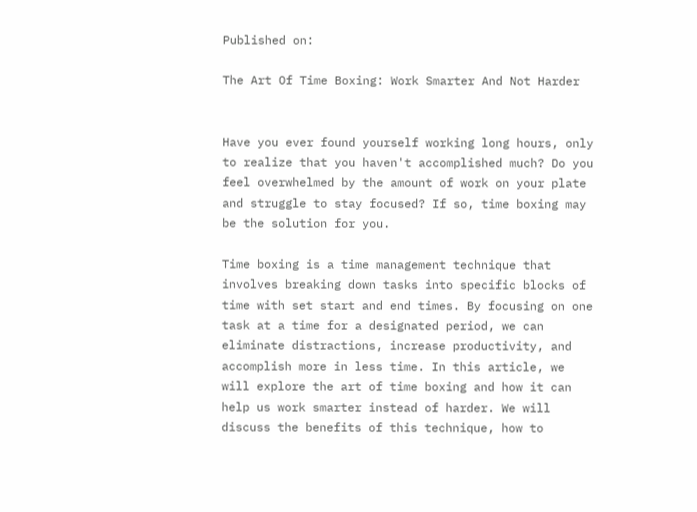Published on:

The Art Of Time Boxing: Work Smarter And Not Harder


Have you ever found yourself working long hours, only to realize that you haven't accomplished much? Do you feel overwhelmed by the amount of work on your plate and struggle to stay focused? If so, time boxing may be the solution for you.

Time boxing is a time management technique that involves breaking down tasks into specific blocks of time with set start and end times. By focusing on one task at a time for a designated period, we can eliminate distractions, increase productivity, and accomplish more in less time. In this article, we will explore the art of time boxing and how it can help us work smarter instead of harder. We will discuss the benefits of this technique, how to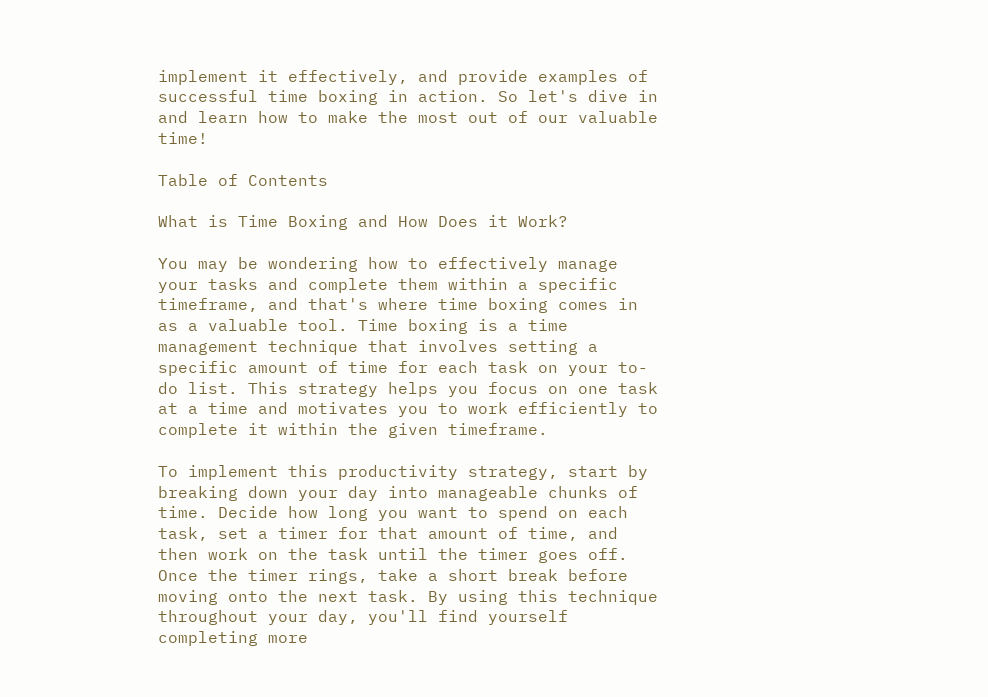implement it effectively, and provide examples of successful time boxing in action. So let's dive in and learn how to make the most out of our valuable time!

Table of Contents

What is Time Boxing and How Does it Work?

You may be wondering how to effectively manage your tasks and complete them within a specific timeframe, and that's where time boxing comes in as a valuable tool. Time boxing is a time management technique that involves setting a specific amount of time for each task on your to-do list. This strategy helps you focus on one task at a time and motivates you to work efficiently to complete it within the given timeframe.

To implement this productivity strategy, start by breaking down your day into manageable chunks of time. Decide how long you want to spend on each task, set a timer for that amount of time, and then work on the task until the timer goes off. Once the timer rings, take a short break before moving onto the next task. By using this technique throughout your day, you'll find yourself completing more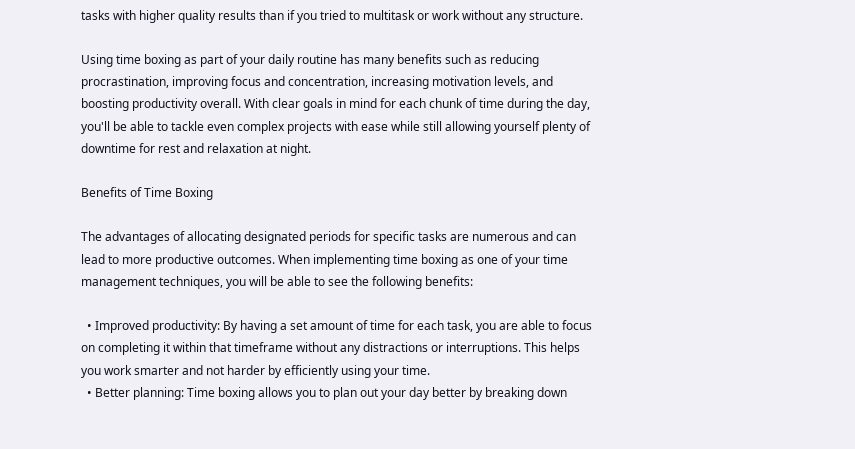tasks with higher quality results than if you tried to multitask or work without any structure.

Using time boxing as part of your daily routine has many benefits such as reducing procrastination, improving focus and concentration, increasing motivation levels, and boosting productivity overall. With clear goals in mind for each chunk of time during the day, you'll be able to tackle even complex projects with ease while still allowing yourself plenty of downtime for rest and relaxation at night.

Benefits of Time Boxing

The advantages of allocating designated periods for specific tasks are numerous and can lead to more productive outcomes. When implementing time boxing as one of your time management techniques, you will be able to see the following benefits:

  • Improved productivity: By having a set amount of time for each task, you are able to focus on completing it within that timeframe without any distractions or interruptions. This helps you work smarter and not harder by efficiently using your time.
  • Better planning: Time boxing allows you to plan out your day better by breaking down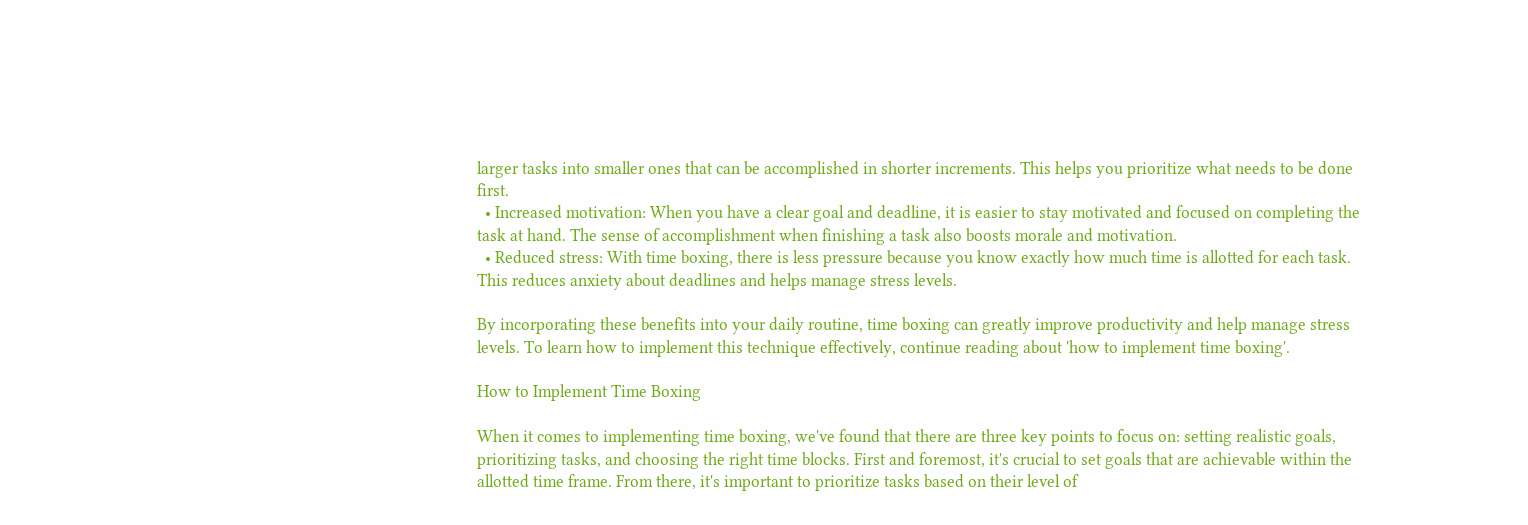larger tasks into smaller ones that can be accomplished in shorter increments. This helps you prioritize what needs to be done first.
  • Increased motivation: When you have a clear goal and deadline, it is easier to stay motivated and focused on completing the task at hand. The sense of accomplishment when finishing a task also boosts morale and motivation.
  • Reduced stress: With time boxing, there is less pressure because you know exactly how much time is allotted for each task. This reduces anxiety about deadlines and helps manage stress levels.

By incorporating these benefits into your daily routine, time boxing can greatly improve productivity and help manage stress levels. To learn how to implement this technique effectively, continue reading about 'how to implement time boxing'.

How to Implement Time Boxing

When it comes to implementing time boxing, we've found that there are three key points to focus on: setting realistic goals, prioritizing tasks, and choosing the right time blocks. First and foremost, it's crucial to set goals that are achievable within the allotted time frame. From there, it's important to prioritize tasks based on their level of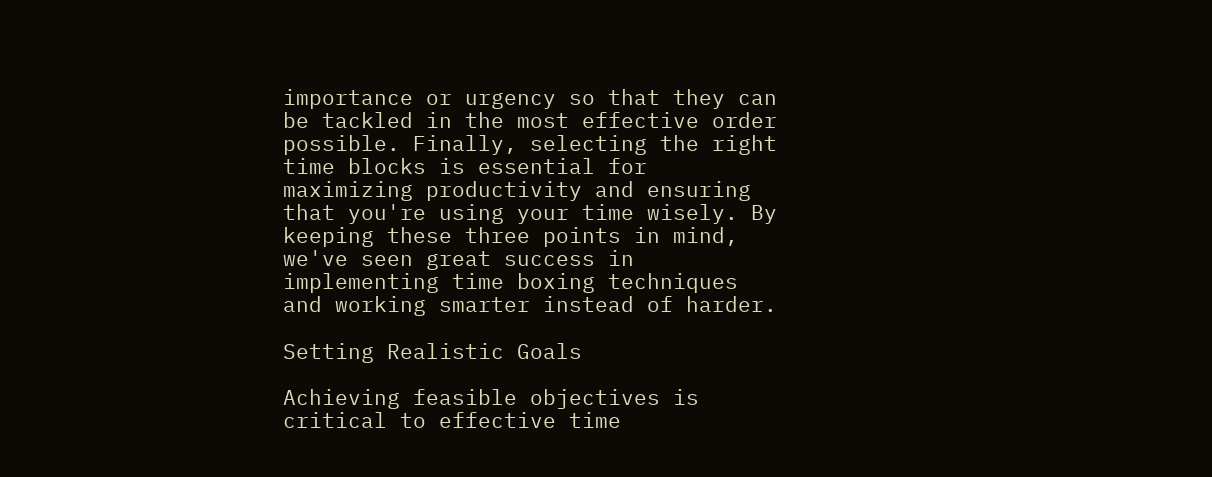importance or urgency so that they can be tackled in the most effective order possible. Finally, selecting the right time blocks is essential for maximizing productivity and ensuring that you're using your time wisely. By keeping these three points in mind, we've seen great success in implementing time boxing techniques and working smarter instead of harder.

Setting Realistic Goals

Achieving feasible objectives is critical to effective time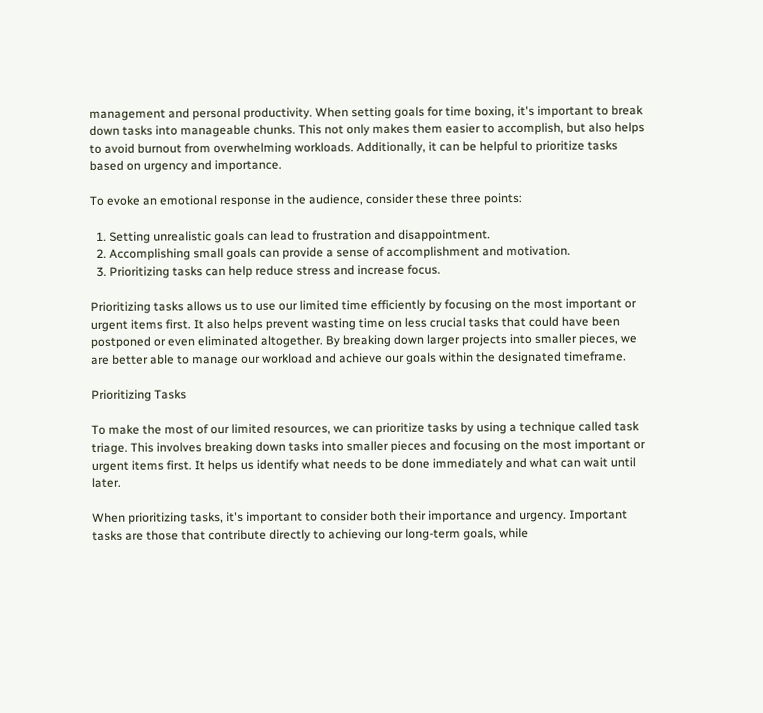management and personal productivity. When setting goals for time boxing, it's important to break down tasks into manageable chunks. This not only makes them easier to accomplish, but also helps to avoid burnout from overwhelming workloads. Additionally, it can be helpful to prioritize tasks based on urgency and importance.

To evoke an emotional response in the audience, consider these three points:

  1. Setting unrealistic goals can lead to frustration and disappointment.
  2. Accomplishing small goals can provide a sense of accomplishment and motivation.
  3. Prioritizing tasks can help reduce stress and increase focus.

Prioritizing tasks allows us to use our limited time efficiently by focusing on the most important or urgent items first. It also helps prevent wasting time on less crucial tasks that could have been postponed or even eliminated altogether. By breaking down larger projects into smaller pieces, we are better able to manage our workload and achieve our goals within the designated timeframe.

Prioritizing Tasks

To make the most of our limited resources, we can prioritize tasks by using a technique called task triage. This involves breaking down tasks into smaller pieces and focusing on the most important or urgent items first. It helps us identify what needs to be done immediately and what can wait until later.

When prioritizing tasks, it's important to consider both their importance and urgency. Important tasks are those that contribute directly to achieving our long-term goals, while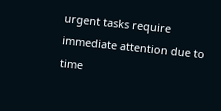urgent tasks require immediate attention due to time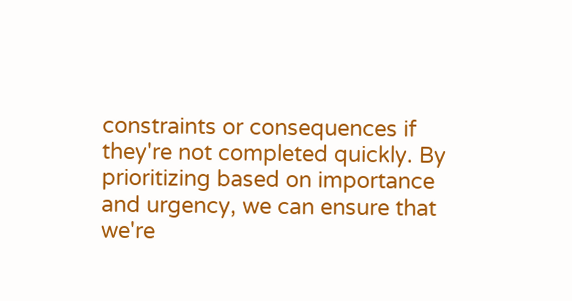constraints or consequences if they're not completed quickly. By prioritizing based on importance and urgency, we can ensure that we're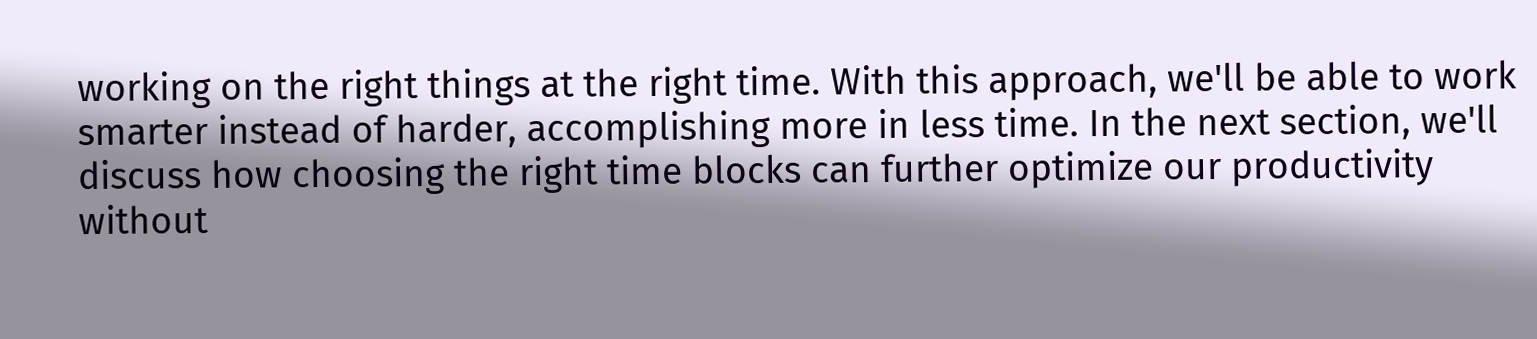working on the right things at the right time. With this approach, we'll be able to work smarter instead of harder, accomplishing more in less time. In the next section, we'll discuss how choosing the right time blocks can further optimize our productivity without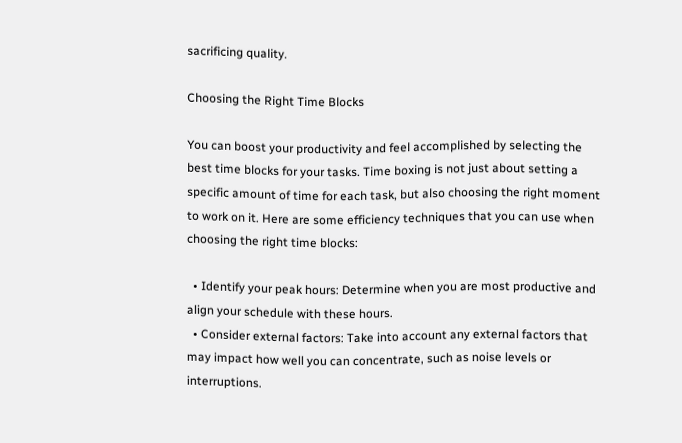sacrificing quality.

Choosing the Right Time Blocks

You can boost your productivity and feel accomplished by selecting the best time blocks for your tasks. Time boxing is not just about setting a specific amount of time for each task, but also choosing the right moment to work on it. Here are some efficiency techniques that you can use when choosing the right time blocks:

  • Identify your peak hours: Determine when you are most productive and align your schedule with these hours.
  • Consider external factors: Take into account any external factors that may impact how well you can concentrate, such as noise levels or interruptions.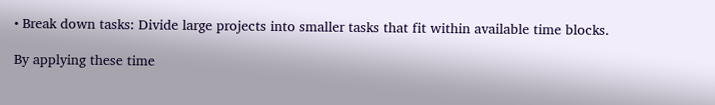• Break down tasks: Divide large projects into smaller tasks that fit within available time blocks.

By applying these time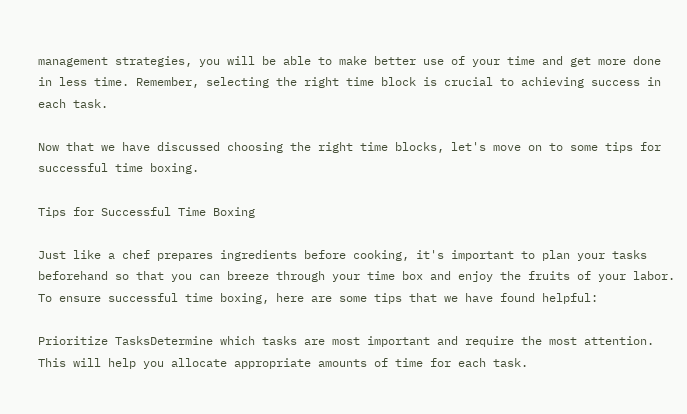management strategies, you will be able to make better use of your time and get more done in less time. Remember, selecting the right time block is crucial to achieving success in each task.

Now that we have discussed choosing the right time blocks, let's move on to some tips for successful time boxing.

Tips for Successful Time Boxing

Just like a chef prepares ingredients before cooking, it's important to plan your tasks beforehand so that you can breeze through your time box and enjoy the fruits of your labor. To ensure successful time boxing, here are some tips that we have found helpful:

Prioritize TasksDetermine which tasks are most important and require the most attention. This will help you allocate appropriate amounts of time for each task.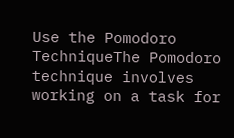Use the Pomodoro TechniqueThe Pomodoro technique involves working on a task for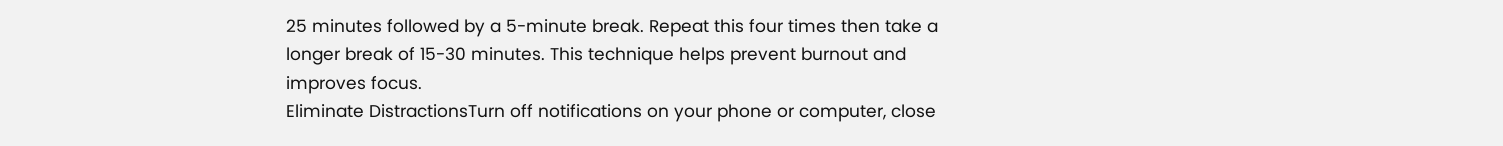25 minutes followed by a 5-minute break. Repeat this four times then take a longer break of 15-30 minutes. This technique helps prevent burnout and improves focus.
Eliminate DistractionsTurn off notifications on your phone or computer, close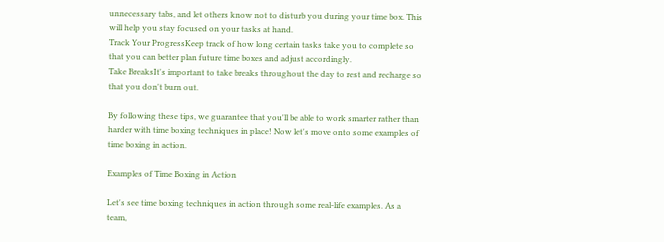unnecessary tabs, and let others know not to disturb you during your time box. This will help you stay focused on your tasks at hand.
Track Your ProgressKeep track of how long certain tasks take you to complete so that you can better plan future time boxes and adjust accordingly.
Take BreaksIt's important to take breaks throughout the day to rest and recharge so that you don't burn out.

By following these tips, we guarantee that you'll be able to work smarter rather than harder with time boxing techniques in place! Now let's move onto some examples of time boxing in action.

Examples of Time Boxing in Action

Let's see time boxing techniques in action through some real-life examples. As a team,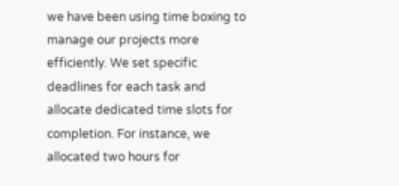we have been using time boxing to manage our projects more efficiently. We set specific deadlines for each task and allocate dedicated time slots for completion. For instance, we allocated two hours for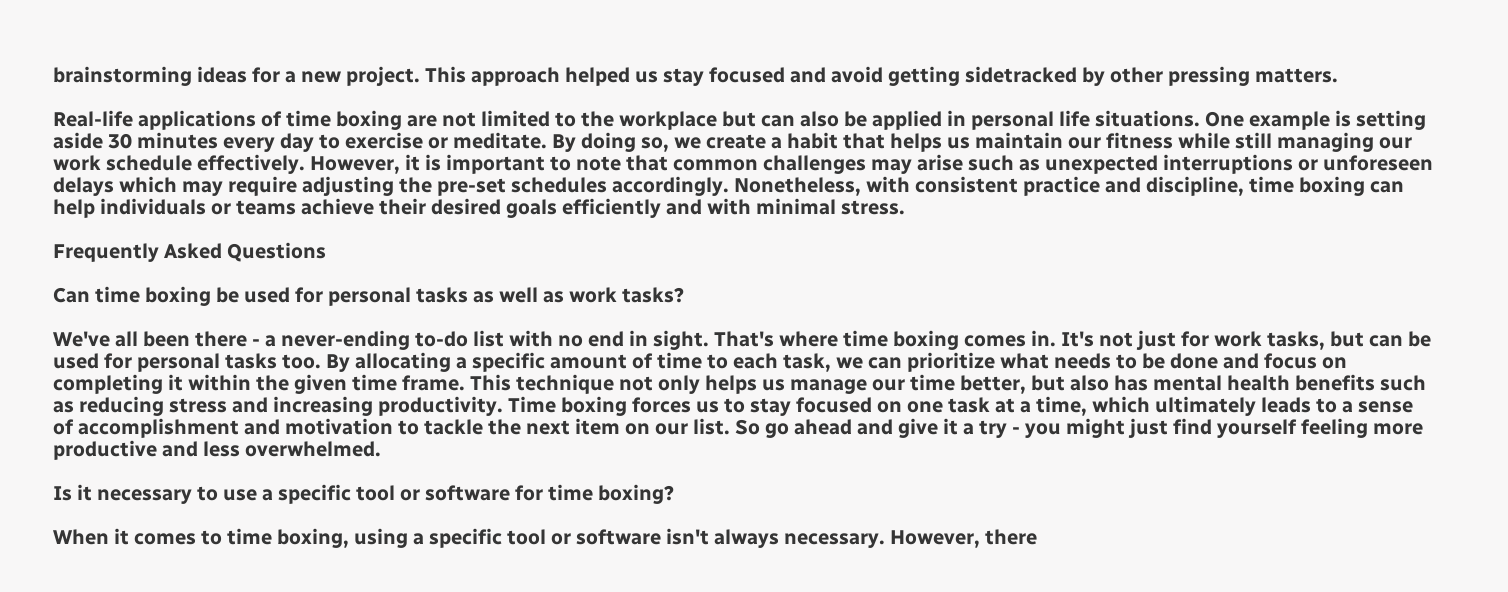brainstorming ideas for a new project. This approach helped us stay focused and avoid getting sidetracked by other pressing matters.

Real-life applications of time boxing are not limited to the workplace but can also be applied in personal life situations. One example is setting aside 30 minutes every day to exercise or meditate. By doing so, we create a habit that helps us maintain our fitness while still managing our work schedule effectively. However, it is important to note that common challenges may arise such as unexpected interruptions or unforeseen delays which may require adjusting the pre-set schedules accordingly. Nonetheless, with consistent practice and discipline, time boxing can help individuals or teams achieve their desired goals efficiently and with minimal stress.

Frequently Asked Questions

Can time boxing be used for personal tasks as well as work tasks?

We've all been there - a never-ending to-do list with no end in sight. That's where time boxing comes in. It's not just for work tasks, but can be used for personal tasks too. By allocating a specific amount of time to each task, we can prioritize what needs to be done and focus on completing it within the given time frame. This technique not only helps us manage our time better, but also has mental health benefits such as reducing stress and increasing productivity. Time boxing forces us to stay focused on one task at a time, which ultimately leads to a sense of accomplishment and motivation to tackle the next item on our list. So go ahead and give it a try - you might just find yourself feeling more productive and less overwhelmed.

Is it necessary to use a specific tool or software for time boxing?

When it comes to time boxing, using a specific tool or software isn't always necessary. However, there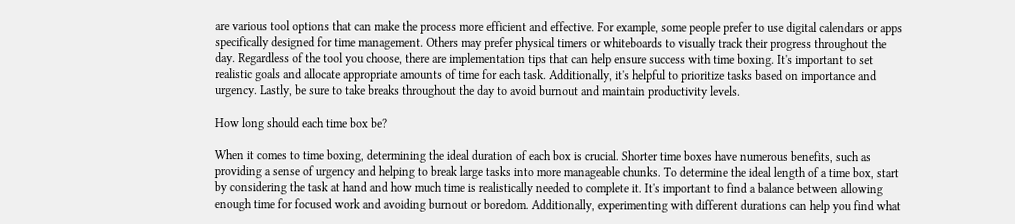are various tool options that can make the process more efficient and effective. For example, some people prefer to use digital calendars or apps specifically designed for time management. Others may prefer physical timers or whiteboards to visually track their progress throughout the day. Regardless of the tool you choose, there are implementation tips that can help ensure success with time boxing. It's important to set realistic goals and allocate appropriate amounts of time for each task. Additionally, it's helpful to prioritize tasks based on importance and urgency. Lastly, be sure to take breaks throughout the day to avoid burnout and maintain productivity levels.

How long should each time box be?

When it comes to time boxing, determining the ideal duration of each box is crucial. Shorter time boxes have numerous benefits, such as providing a sense of urgency and helping to break large tasks into more manageable chunks. To determine the ideal length of a time box, start by considering the task at hand and how much time is realistically needed to complete it. It's important to find a balance between allowing enough time for focused work and avoiding burnout or boredom. Additionally, experimenting with different durations can help you find what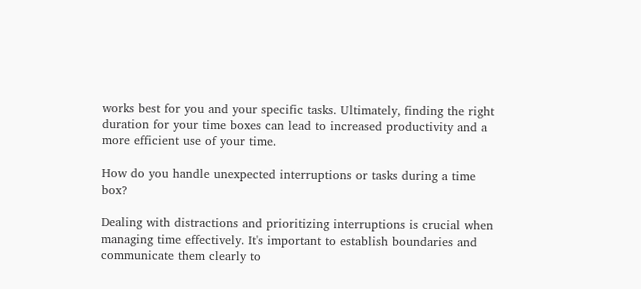works best for you and your specific tasks. Ultimately, finding the right duration for your time boxes can lead to increased productivity and a more efficient use of your time.

How do you handle unexpected interruptions or tasks during a time box?

Dealing with distractions and prioritizing interruptions is crucial when managing time effectively. It's important to establish boundaries and communicate them clearly to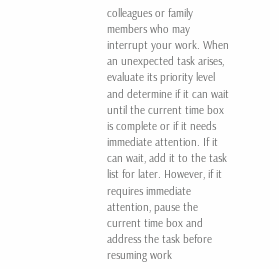colleagues or family members who may interrupt your work. When an unexpected task arises, evaluate its priority level and determine if it can wait until the current time box is complete or if it needs immediate attention. If it can wait, add it to the task list for later. However, if it requires immediate attention, pause the current time box and address the task before resuming work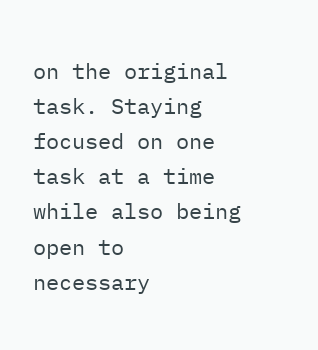on the original task. Staying focused on one task at a time while also being open to necessary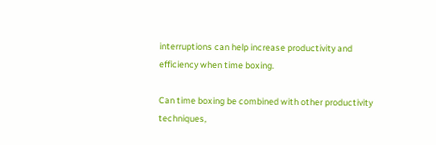interruptions can help increase productivity and efficiency when time boxing.

Can time boxing be combined with other productivity techniques,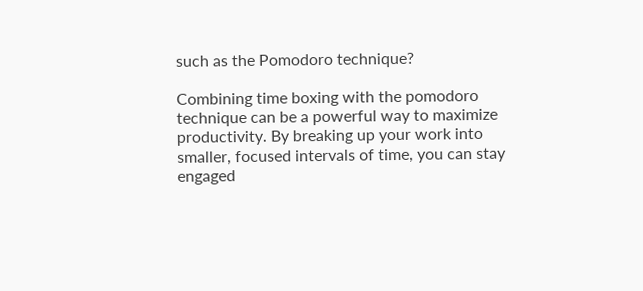such as the Pomodoro technique?

Combining time boxing with the pomodoro technique can be a powerful way to maximize productivity. By breaking up your work into smaller, focused intervals of time, you can stay engaged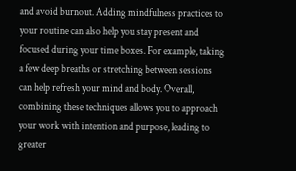and avoid burnout. Adding mindfulness practices to your routine can also help you stay present and focused during your time boxes. For example, taking a few deep breaths or stretching between sessions can help refresh your mind and body. Overall, combining these techniques allows you to approach your work with intention and purpose, leading to greater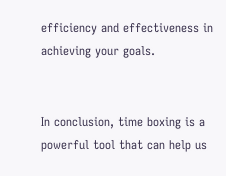efficiency and effectiveness in achieving your goals.


In conclusion, time boxing is a powerful tool that can help us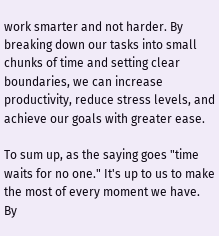work smarter and not harder. By breaking down our tasks into small chunks of time and setting clear boundaries, we can increase productivity, reduce stress levels, and achieve our goals with greater ease.

To sum up, as the saying goes "time waits for no one." It's up to us to make the most of every moment we have. By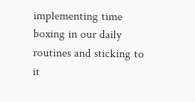implementing time boxing in our daily routines and sticking to it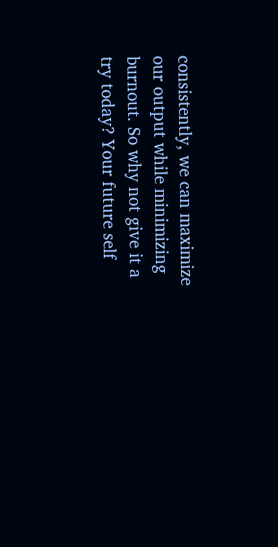consistently, we can maximize our output while minimizing burnout. So why not give it a try today? Your future self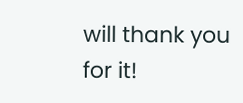will thank you for it!